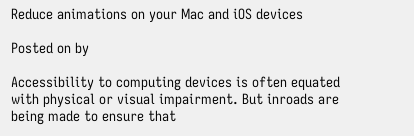Reduce animations on your Mac and iOS devices

Posted on by

Accessibility to computing devices is often equated with physical or visual impairment. But inroads are being made to ensure that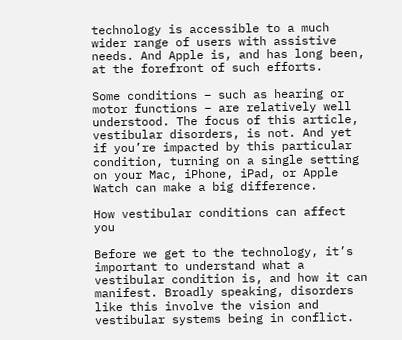technology is accessible to a much wider range of users with assistive needs. And Apple is, and has long been, at the forefront of such efforts.

Some conditions – such as hearing or motor functions – are relatively well understood. The focus of this article, vestibular disorders, is not. And yet if you’re impacted by this particular condition, turning on a single setting on your Mac, iPhone, iPad, or Apple Watch can make a big difference.

How vestibular conditions can affect you

Before we get to the technology, it’s important to understand what a vestibular condition is, and how it can manifest. Broadly speaking, disorders like this involve the vision and vestibular systems being in conflict.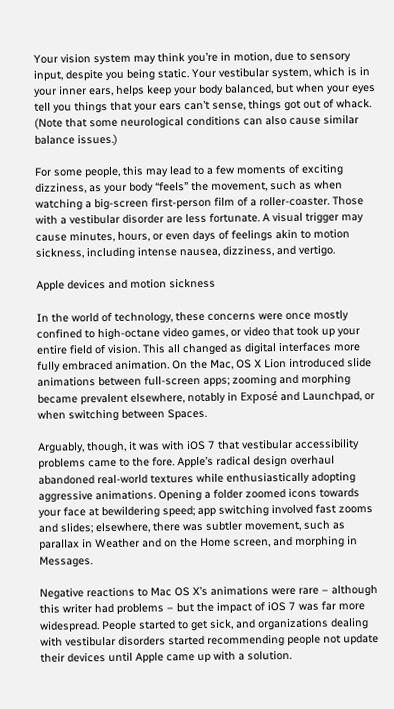Your vision system may think you’re in motion, due to sensory input, despite you being static. Your vestibular system, which is in your inner ears, helps keep your body balanced, but when your eyes tell you things that your ears can’t sense, things got out of whack. (Note that some neurological conditions can also cause similar balance issues.)

For some people, this may lead to a few moments of exciting dizziness, as your body “feels” the movement, such as when watching a big-screen first-person film of a roller-coaster. Those with a vestibular disorder are less fortunate. A visual trigger may cause minutes, hours, or even days of feelings akin to motion sickness, including intense nausea, dizziness, and vertigo.

Apple devices and motion sickness

In the world of technology, these concerns were once mostly confined to high-octane video games, or video that took up your entire field of vision. This all changed as digital interfaces more fully embraced animation. On the Mac, OS X Lion introduced slide animations between full-screen apps; zooming and morphing became prevalent elsewhere, notably in Exposé and Launchpad, or when switching between Spaces.

Arguably, though, it was with iOS 7 that vestibular accessibility problems came to the fore. Apple’s radical design overhaul abandoned real-world textures while enthusiastically adopting aggressive animations. Opening a folder zoomed icons towards your face at bewildering speed; app switching involved fast zooms and slides; elsewhere, there was subtler movement, such as parallax in Weather and on the Home screen, and morphing in Messages.

Negative reactions to Mac OS X’s animations were rare – although this writer had problems – but the impact of iOS 7 was far more widespread. People started to get sick, and organizations dealing with vestibular disorders started recommending people not update their devices until Apple came up with a solution.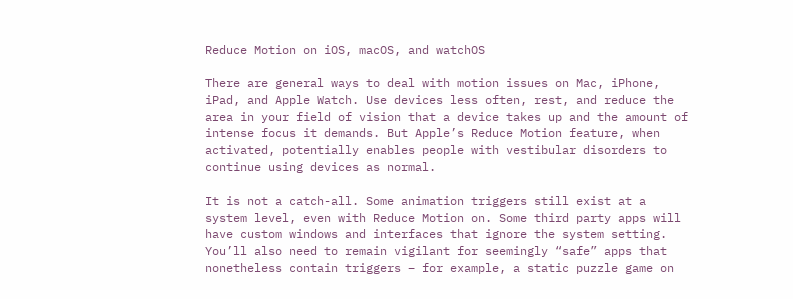Reduce Motion on iOS, macOS, and watchOS

There are general ways to deal with motion issues on Mac, iPhone, iPad, and Apple Watch. Use devices less often, rest, and reduce the area in your field of vision that a device takes up and the amount of intense focus it demands. But Apple’s Reduce Motion feature, when activated, potentially enables people with vestibular disorders to continue using devices as normal.

It is not a catch-all. Some animation triggers still exist at a system level, even with Reduce Motion on. Some third party apps will have custom windows and interfaces that ignore the system setting. You’ll also need to remain vigilant for seemingly “safe” apps that nonetheless contain triggers – for example, a static puzzle game on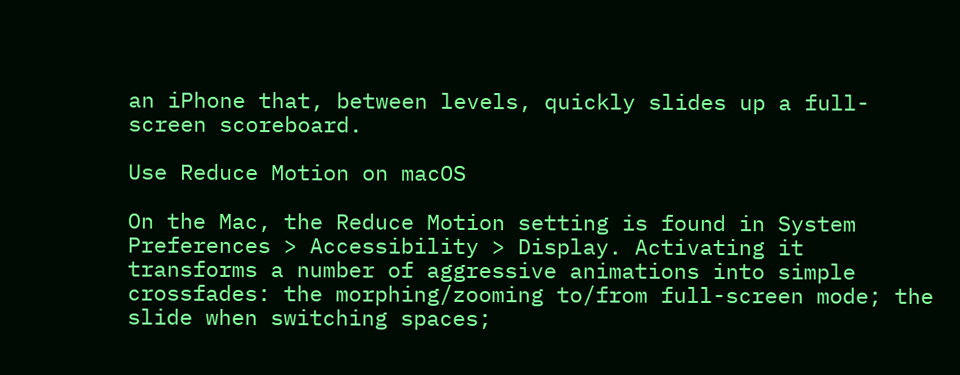an iPhone that, between levels, quickly slides up a full-screen scoreboard.

Use Reduce Motion on macOS

On the Mac, the Reduce Motion setting is found in System Preferences > Accessibility > Display. Activating it transforms a number of aggressive animations into simple crossfades: the morphing/zooming to/from full-screen mode; the slide when switching spaces;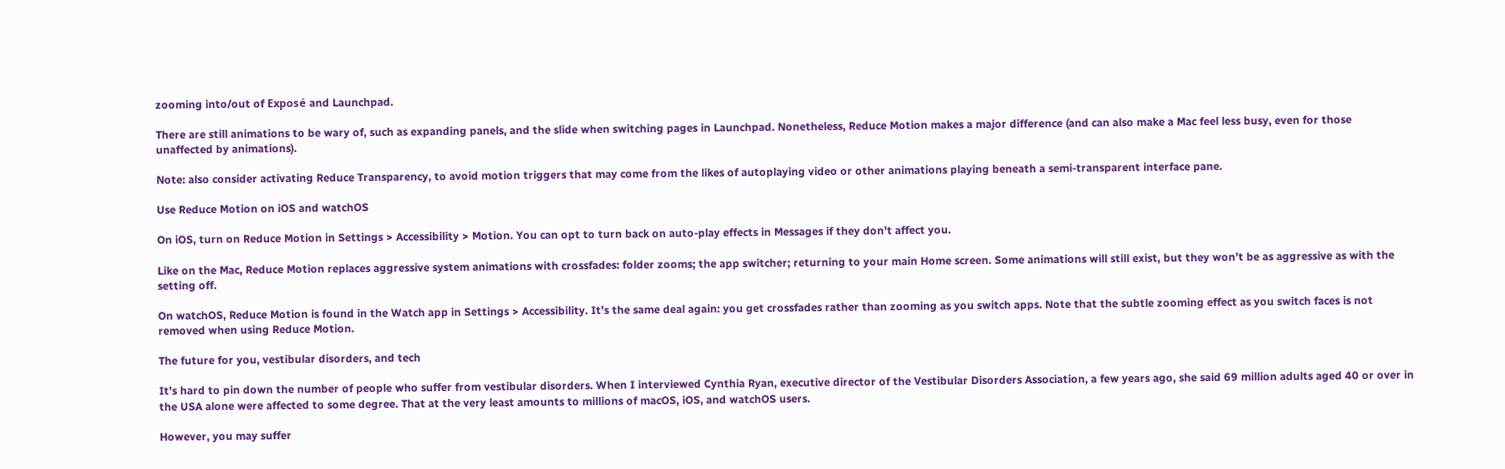zooming into/out of Exposé and Launchpad.

There are still animations to be wary of, such as expanding panels, and the slide when switching pages in Launchpad. Nonetheless, Reduce Motion makes a major difference (and can also make a Mac feel less busy, even for those unaffected by animations).

Note: also consider activating Reduce Transparency, to avoid motion triggers that may come from the likes of autoplaying video or other animations playing beneath a semi-transparent interface pane.

Use Reduce Motion on iOS and watchOS

On iOS, turn on Reduce Motion in Settings > Accessibility > Motion. You can opt to turn back on auto-play effects in Messages if they don’t affect you.

Like on the Mac, Reduce Motion replaces aggressive system animations with crossfades: folder zooms; the app switcher; returning to your main Home screen. Some animations will still exist, but they won’t be as aggressive as with the setting off.

On watchOS, Reduce Motion is found in the Watch app in Settings > Accessibility. It’s the same deal again: you get crossfades rather than zooming as you switch apps. Note that the subtle zooming effect as you switch faces is not removed when using Reduce Motion.

The future for you, vestibular disorders, and tech

It’s hard to pin down the number of people who suffer from vestibular disorders. When I interviewed Cynthia Ryan, executive director of the Vestibular Disorders Association, a few years ago, she said 69 million adults aged 40 or over in the USA alone were affected to some degree. That at the very least amounts to millions of macOS, iOS, and watchOS users.

However, you may suffer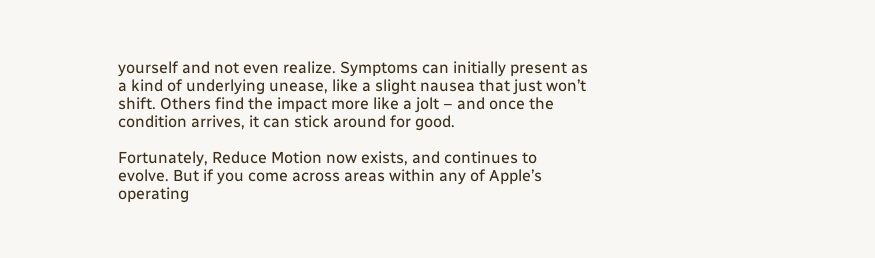yourself and not even realize. Symptoms can initially present as a kind of underlying unease, like a slight nausea that just won’t shift. Others find the impact more like a jolt – and once the condition arrives, it can stick around for good.

Fortunately, Reduce Motion now exists, and continues to evolve. But if you come across areas within any of Apple’s operating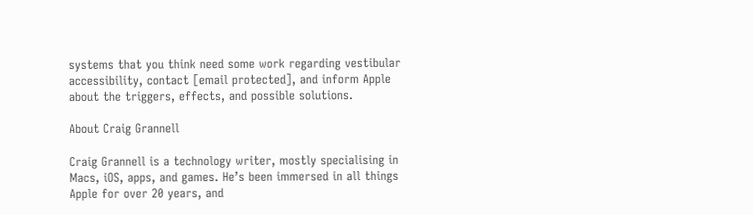systems that you think need some work regarding vestibular accessibility, contact [email protected], and inform Apple about the triggers, effects, and possible solutions.

About Craig Grannell

Craig Grannell is a technology writer, mostly specialising in Macs, iOS, apps, and games. He’s been immersed in all things Apple for over 20 years, and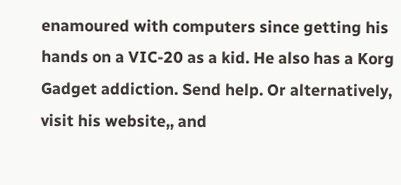enamoured with computers since getting his hands on a VIC-20 as a kid. He also has a Korg Gadget addiction. Send help. Or alternatively, visit his website,, and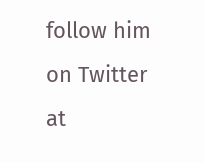follow him on Twitter at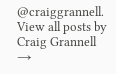@craiggrannell. View all posts by Craig Grannell →